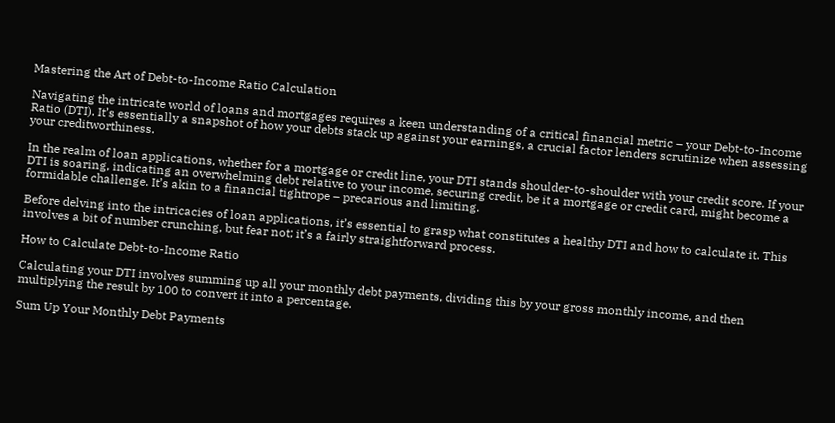Mastering the Art of Debt-to-Income Ratio Calculation

Navigating the intricate world of loans and mortgages requires a keen understanding of a critical financial metric – your Debt-to-Income Ratio (DTI). It’s essentially a snapshot of how your debts stack up against your earnings, a crucial factor lenders scrutinize when assessing your creditworthiness.

In the realm of loan applications, whether for a mortgage or credit line, your DTI stands shoulder-to-shoulder with your credit score. If your DTI is soaring, indicating an overwhelming debt relative to your income, securing credit, be it a mortgage or credit card, might become a formidable challenge. It’s akin to a financial tightrope – precarious and limiting.

Before delving into the intricacies of loan applications, it’s essential to grasp what constitutes a healthy DTI and how to calculate it. This involves a bit of number crunching, but fear not; it’s a fairly straightforward process.

How to Calculate Debt-to-Income Ratio

Calculating your DTI involves summing up all your monthly debt payments, dividing this by your gross monthly income, and then multiplying the result by 100 to convert it into a percentage.

Sum Up Your Monthly Debt Payments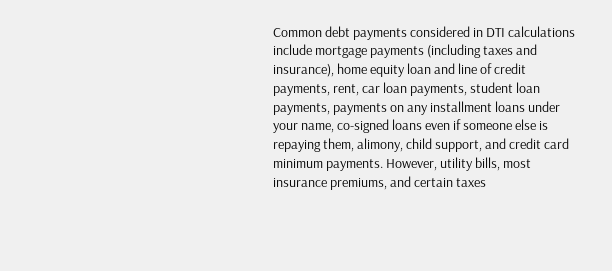Common debt payments considered in DTI calculations include mortgage payments (including taxes and insurance), home equity loan and line of credit payments, rent, car loan payments, student loan payments, payments on any installment loans under your name, co-signed loans even if someone else is repaying them, alimony, child support, and credit card minimum payments. However, utility bills, most insurance premiums, and certain taxes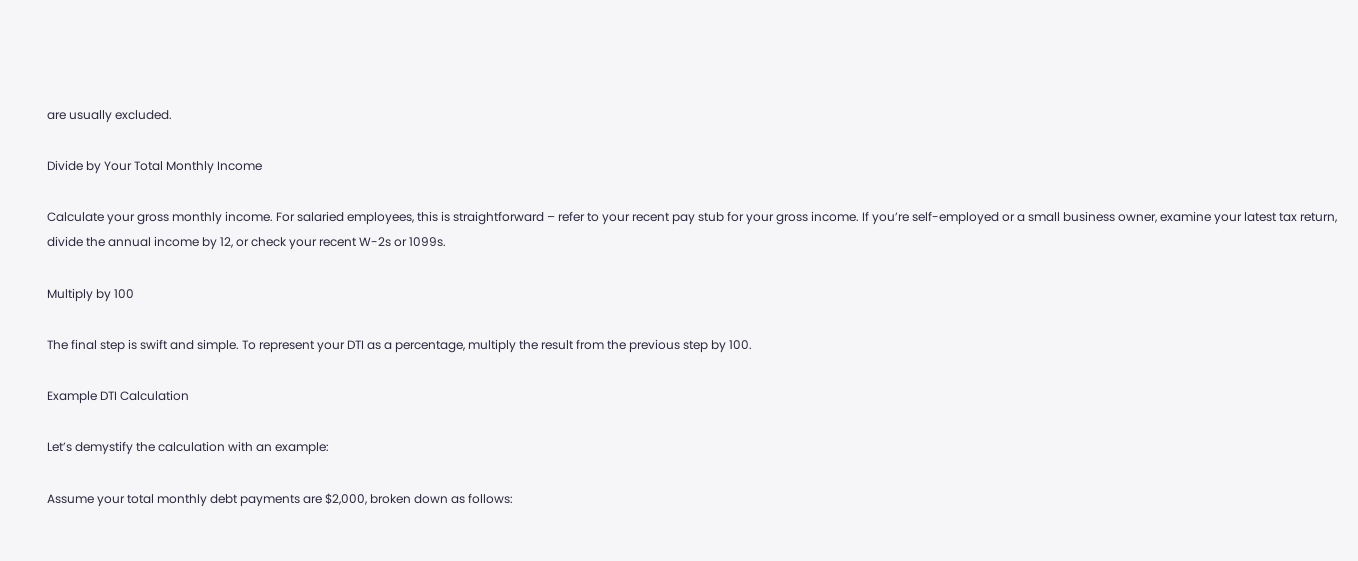are usually excluded.

Divide by Your Total Monthly Income

Calculate your gross monthly income. For salaried employees, this is straightforward – refer to your recent pay stub for your gross income. If you’re self-employed or a small business owner, examine your latest tax return, divide the annual income by 12, or check your recent W-2s or 1099s.

Multiply by 100

The final step is swift and simple. To represent your DTI as a percentage, multiply the result from the previous step by 100.

Example DTI Calculation

Let’s demystify the calculation with an example:

Assume your total monthly debt payments are $2,000, broken down as follows: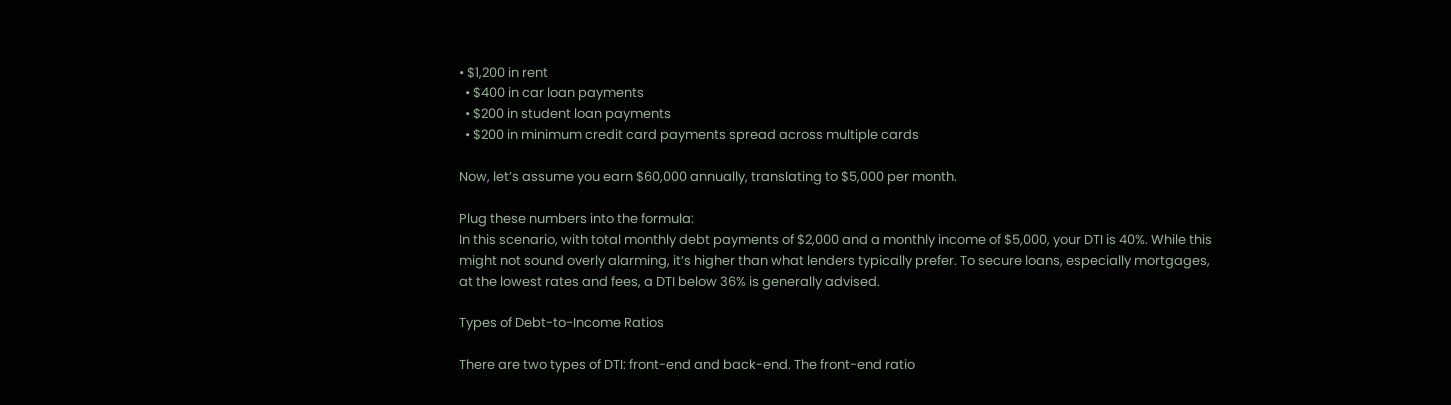• $1,200 in rent
  • $400 in car loan payments
  • $200 in student loan payments
  • $200 in minimum credit card payments spread across multiple cards

Now, let’s assume you earn $60,000 annually, translating to $5,000 per month.

Plug these numbers into the formula:
In this scenario, with total monthly debt payments of $2,000 and a monthly income of $5,000, your DTI is 40%. While this might not sound overly alarming, it’s higher than what lenders typically prefer. To secure loans, especially mortgages, at the lowest rates and fees, a DTI below 36% is generally advised.

Types of Debt-to-Income Ratios

There are two types of DTI: front-end and back-end. The front-end ratio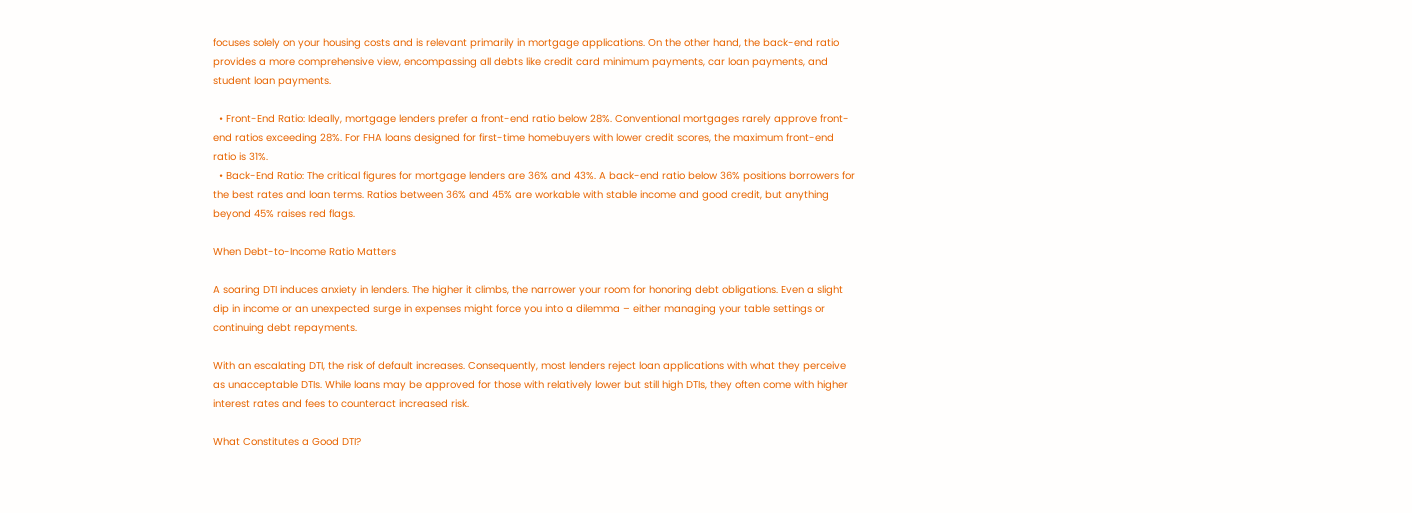focuses solely on your housing costs and is relevant primarily in mortgage applications. On the other hand, the back-end ratio provides a more comprehensive view, encompassing all debts like credit card minimum payments, car loan payments, and student loan payments.

  • Front-End Ratio: Ideally, mortgage lenders prefer a front-end ratio below 28%. Conventional mortgages rarely approve front-end ratios exceeding 28%. For FHA loans designed for first-time homebuyers with lower credit scores, the maximum front-end ratio is 31%.
  • Back-End Ratio: The critical figures for mortgage lenders are 36% and 43%. A back-end ratio below 36% positions borrowers for the best rates and loan terms. Ratios between 36% and 45% are workable with stable income and good credit, but anything beyond 45% raises red flags.

When Debt-to-Income Ratio Matters

A soaring DTI induces anxiety in lenders. The higher it climbs, the narrower your room for honoring debt obligations. Even a slight dip in income or an unexpected surge in expenses might force you into a dilemma – either managing your table settings or continuing debt repayments.

With an escalating DTI, the risk of default increases. Consequently, most lenders reject loan applications with what they perceive as unacceptable DTIs. While loans may be approved for those with relatively lower but still high DTIs, they often come with higher interest rates and fees to counteract increased risk.

What Constitutes a Good DTI?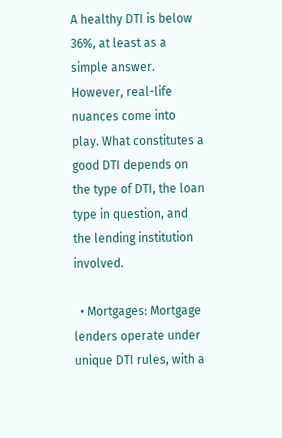A healthy DTI is below 36%, at least as a simple answer. However, real-life nuances come into play. What constitutes a good DTI depends on the type of DTI, the loan type in question, and the lending institution involved.

  • Mortgages: Mortgage lenders operate under unique DTI rules, with a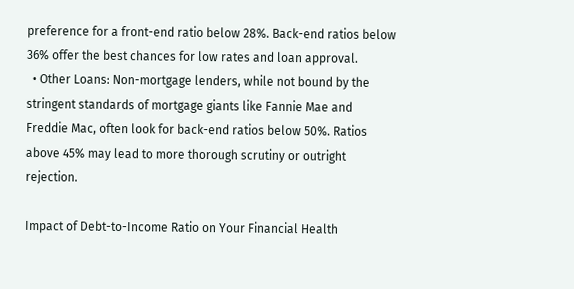preference for a front-end ratio below 28%. Back-end ratios below 36% offer the best chances for low rates and loan approval.
  • Other Loans: Non-mortgage lenders, while not bound by the stringent standards of mortgage giants like Fannie Mae and Freddie Mac, often look for back-end ratios below 50%. Ratios above 45% may lead to more thorough scrutiny or outright rejection.

Impact of Debt-to-Income Ratio on Your Financial Health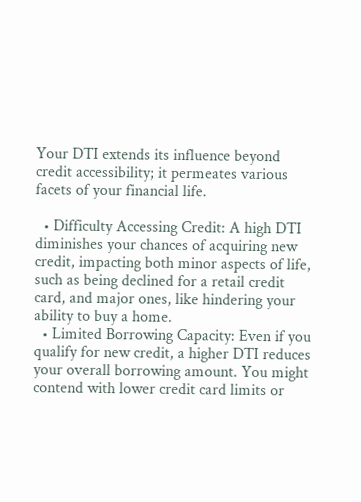Your DTI extends its influence beyond credit accessibility; it permeates various facets of your financial life.

  • Difficulty Accessing Credit: A high DTI diminishes your chances of acquiring new credit, impacting both minor aspects of life, such as being declined for a retail credit card, and major ones, like hindering your ability to buy a home.
  • Limited Borrowing Capacity: Even if you qualify for new credit, a higher DTI reduces your overall borrowing amount. You might contend with lower credit card limits or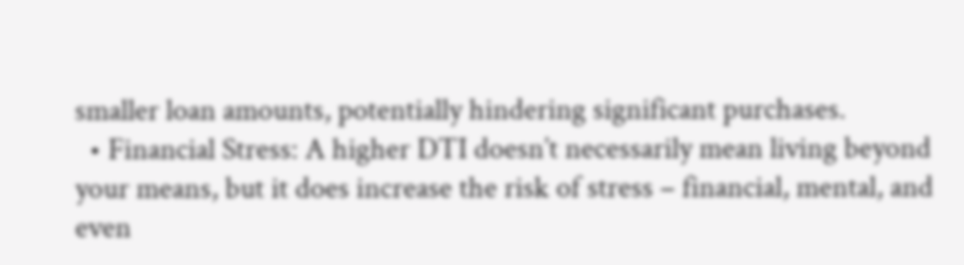smaller loan amounts, potentially hindering significant purchases.
  • Financial Stress: A higher DTI doesn’t necessarily mean living beyond your means, but it does increase the risk of stress – financial, mental, and even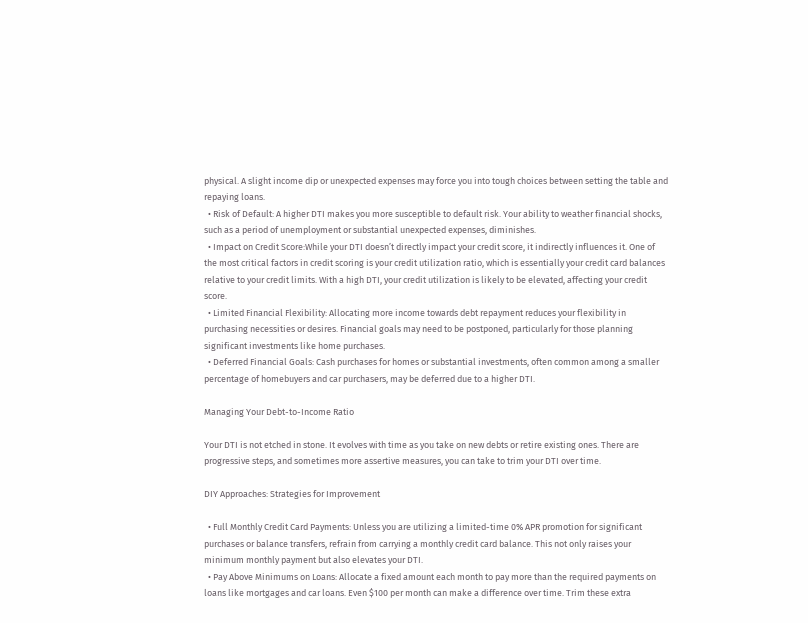physical. A slight income dip or unexpected expenses may force you into tough choices between setting the table and repaying loans.
  • Risk of Default: A higher DTI makes you more susceptible to default risk. Your ability to weather financial shocks, such as a period of unemployment or substantial unexpected expenses, diminishes.
  • Impact on Credit Score:While your DTI doesn’t directly impact your credit score, it indirectly influences it. One of the most critical factors in credit scoring is your credit utilization ratio, which is essentially your credit card balances relative to your credit limits. With a high DTI, your credit utilization is likely to be elevated, affecting your credit score.
  • Limited Financial Flexibility: Allocating more income towards debt repayment reduces your flexibility in purchasing necessities or desires. Financial goals may need to be postponed, particularly for those planning significant investments like home purchases.
  • Deferred Financial Goals: Cash purchases for homes or substantial investments, often common among a smaller percentage of homebuyers and car purchasers, may be deferred due to a higher DTI.

Managing Your Debt-to-Income Ratio

Your DTI is not etched in stone. It evolves with time as you take on new debts or retire existing ones. There are progressive steps, and sometimes more assertive measures, you can take to trim your DTI over time.

DIY Approaches: Strategies for Improvement

  • Full Monthly Credit Card Payments: Unless you are utilizing a limited-time 0% APR promotion for significant purchases or balance transfers, refrain from carrying a monthly credit card balance. This not only raises your minimum monthly payment but also elevates your DTI.
  • Pay Above Minimums on Loans: Allocate a fixed amount each month to pay more than the required payments on loans like mortgages and car loans. Even $100 per month can make a difference over time. Trim these extra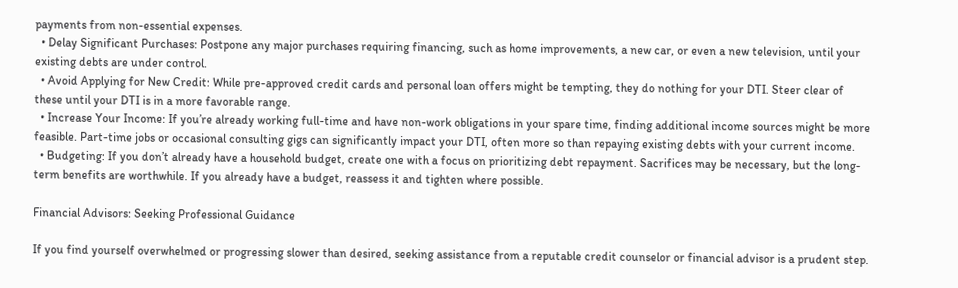payments from non-essential expenses.
  • Delay Significant Purchases: Postpone any major purchases requiring financing, such as home improvements, a new car, or even a new television, until your existing debts are under control.
  • Avoid Applying for New Credit: While pre-approved credit cards and personal loan offers might be tempting, they do nothing for your DTI. Steer clear of these until your DTI is in a more favorable range.
  • Increase Your Income: If you’re already working full-time and have non-work obligations in your spare time, finding additional income sources might be more feasible. Part-time jobs or occasional consulting gigs can significantly impact your DTI, often more so than repaying existing debts with your current income.
  • Budgeting: If you don’t already have a household budget, create one with a focus on prioritizing debt repayment. Sacrifices may be necessary, but the long-term benefits are worthwhile. If you already have a budget, reassess it and tighten where possible.

Financial Advisors: Seeking Professional Guidance

If you find yourself overwhelmed or progressing slower than desired, seeking assistance from a reputable credit counselor or financial advisor is a prudent step.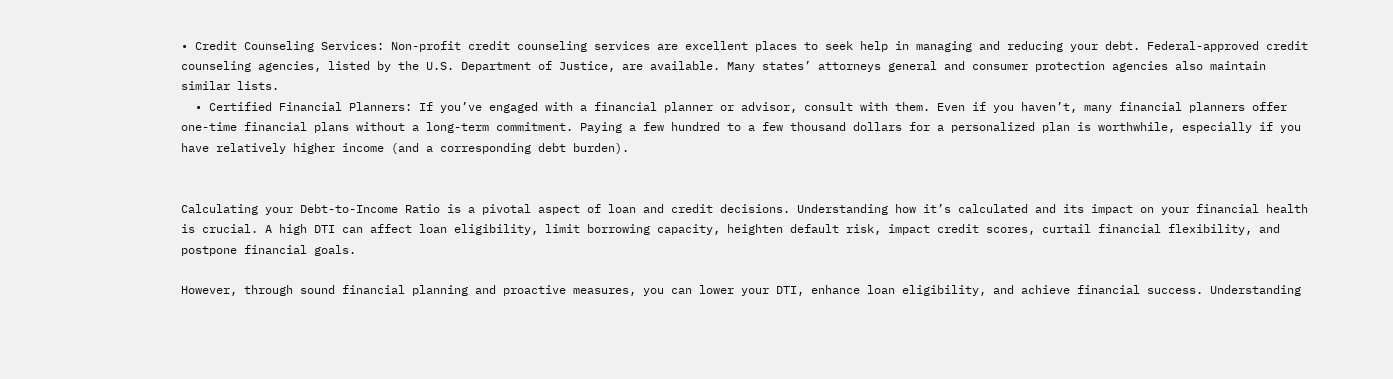• Credit Counseling Services: Non-profit credit counseling services are excellent places to seek help in managing and reducing your debt. Federal-approved credit counseling agencies, listed by the U.S. Department of Justice, are available. Many states’ attorneys general and consumer protection agencies also maintain similar lists.
  • Certified Financial Planners: If you’ve engaged with a financial planner or advisor, consult with them. Even if you haven’t, many financial planners offer one-time financial plans without a long-term commitment. Paying a few hundred to a few thousand dollars for a personalized plan is worthwhile, especially if you have relatively higher income (and a corresponding debt burden).


Calculating your Debt-to-Income Ratio is a pivotal aspect of loan and credit decisions. Understanding how it’s calculated and its impact on your financial health is crucial. A high DTI can affect loan eligibility, limit borrowing capacity, heighten default risk, impact credit scores, curtail financial flexibility, and postpone financial goals.

However, through sound financial planning and proactive measures, you can lower your DTI, enhance loan eligibility, and achieve financial success. Understanding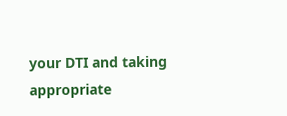your DTI and taking appropriate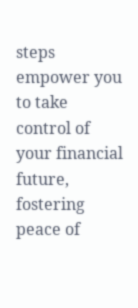steps empower you to take control of your financial future, fostering peace of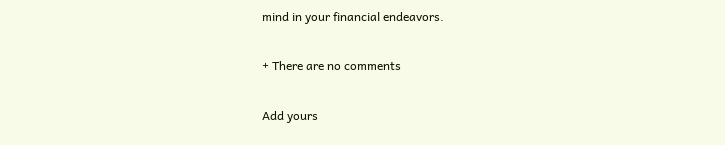mind in your financial endeavors.

+ There are no comments

Add yours